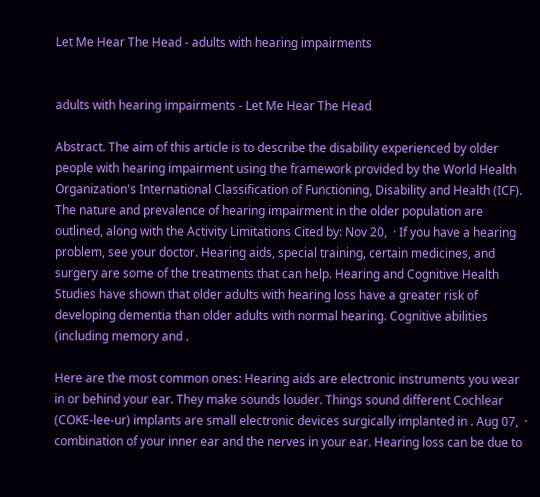Let Me Hear The Head - adults with hearing impairments


adults with hearing impairments - Let Me Hear The Head

Abstract. The aim of this article is to describe the disability experienced by older people with hearing impairment using the framework provided by the World Health Organization's International Classification of Functioning, Disability and Health (ICF). The nature and prevalence of hearing impairment in the older population are outlined, along with the Activity Limitations Cited by: Nov 20,  · If you have a hearing problem, see your doctor. Hearing aids, special training, certain medicines, and surgery are some of the treatments that can help. Hearing and Cognitive Health Studies have shown that older adults with hearing loss have a greater risk of developing dementia than older adults with normal hearing. Cognitive abilities (including memory and .

Here are the most common ones: Hearing aids are electronic instruments you wear in or behind your ear. They make sounds louder. Things sound different Cochlear (COKE-lee-ur) implants are small electronic devices surgically implanted in . Aug 07,  · combination of your inner ear and the nerves in your ear. Hearing loss can be due to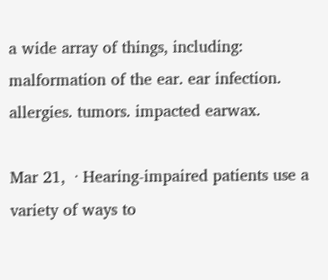a wide array of things, including: malformation of the ear. ear infection. allergies. tumors. impacted earwax.

Mar 21,  · Hearing-impaired patients use a variety of ways to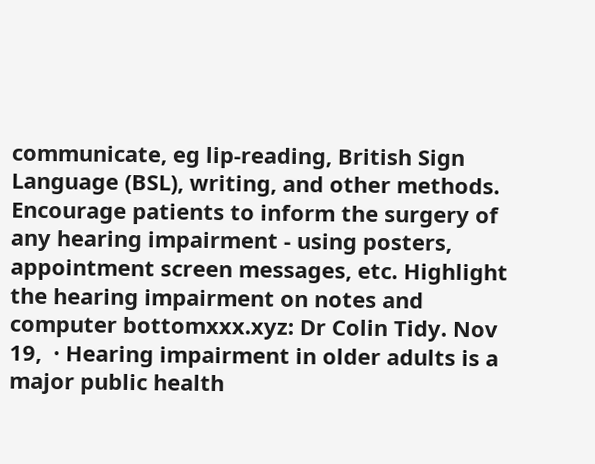communicate, eg lip-reading, British Sign Language (BSL), writing, and other methods. Encourage patients to inform the surgery of any hearing impairment - using posters, appointment screen messages, etc. Highlight the hearing impairment on notes and computer bottomxxx.xyz: Dr Colin Tidy. Nov 19,  · Hearing impairment in older adults is a major public health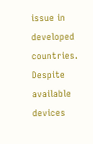issue in developed countries. Despite available devices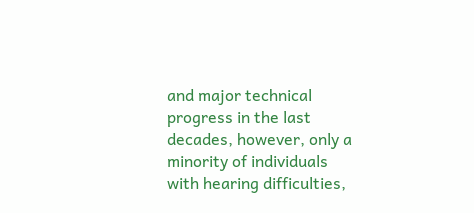and major technical progress in the last decades, however, only a minority of individuals with hearing difficulties,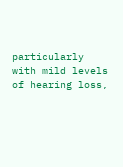particularly with mild levels of hearing loss,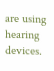are using hearing devices.